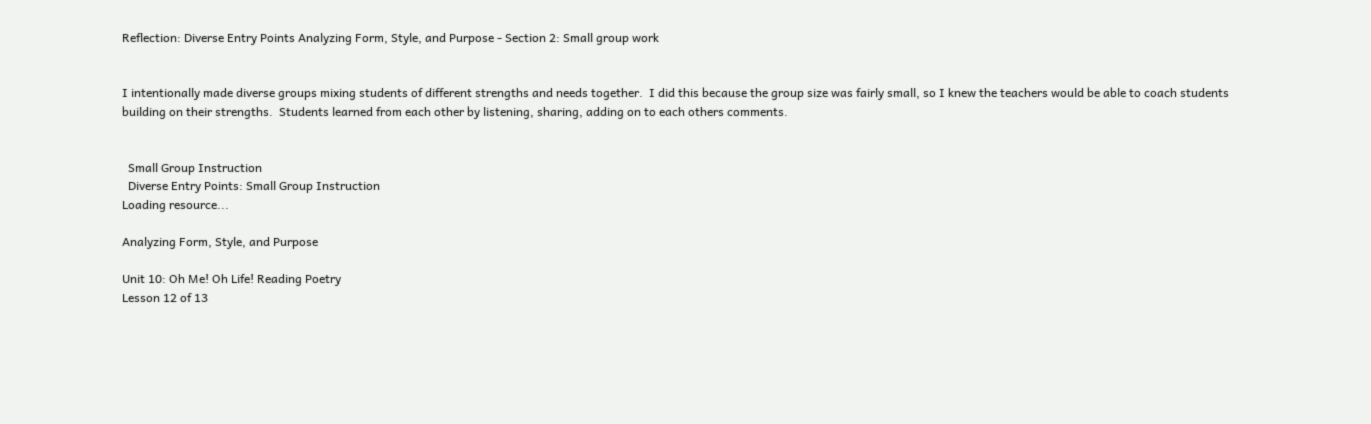Reflection: Diverse Entry Points Analyzing Form, Style, and Purpose - Section 2: Small group work


I intentionally made diverse groups mixing students of different strengths and needs together.  I did this because the group size was fairly small, so I knew the teachers would be able to coach students building on their strengths.  Students learned from each other by listening, sharing, adding on to each others comments.


  Small Group Instruction
  Diverse Entry Points: Small Group Instruction
Loading resource...

Analyzing Form, Style, and Purpose

Unit 10: Oh Me! Oh Life! Reading Poetry
Lesson 12 of 13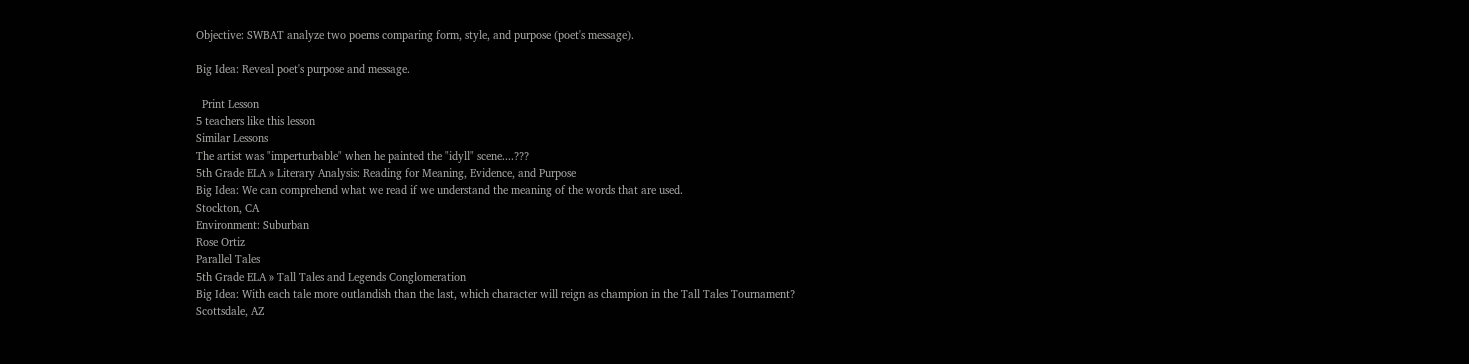Objective: SWBAT analyze two poems comparing form, style, and purpose (poet's message).

Big Idea: Reveal poet's purpose and message.

  Print Lesson
5 teachers like this lesson
Similar Lessons
The artist was "imperturbable" when he painted the "idyll" scene....???
5th Grade ELA » Literary Analysis: Reading for Meaning, Evidence, and Purpose
Big Idea: We can comprehend what we read if we understand the meaning of the words that are used.
Stockton, CA
Environment: Suburban
Rose Ortiz
Parallel Tales
5th Grade ELA » Tall Tales and Legends Conglomeration
Big Idea: With each tale more outlandish than the last, which character will reign as champion in the Tall Tales Tournament?
Scottsdale, AZ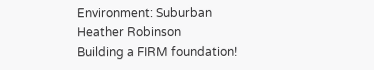Environment: Suburban
Heather Robinson
Building a FIRM foundation!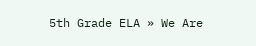5th Grade ELA » We Are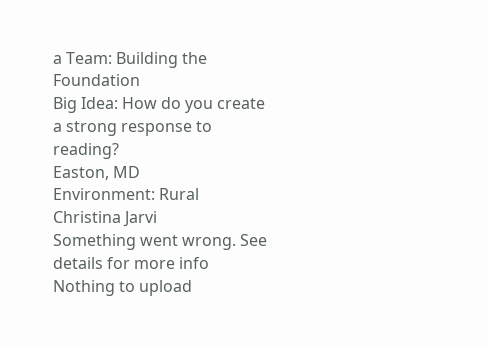a Team: Building the Foundation
Big Idea: How do you create a strong response to reading?
Easton, MD
Environment: Rural
Christina Jarvi
Something went wrong. See details for more info
Nothing to upload